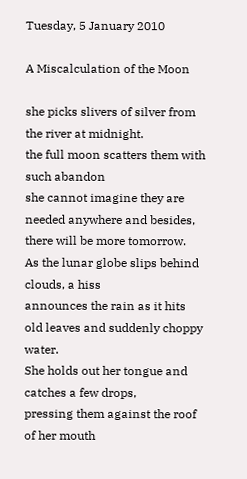Tuesday, 5 January 2010

A Miscalculation of the Moon

she picks slivers of silver from the river at midnight.
the full moon scatters them with such abandon
she cannot imagine they are needed anywhere and besides,
there will be more tomorrow.
As the lunar globe slips behind clouds, a hiss
announces the rain as it hits old leaves and suddenly choppy water.
She holds out her tongue and catches a few drops,
pressing them against the roof of her mouth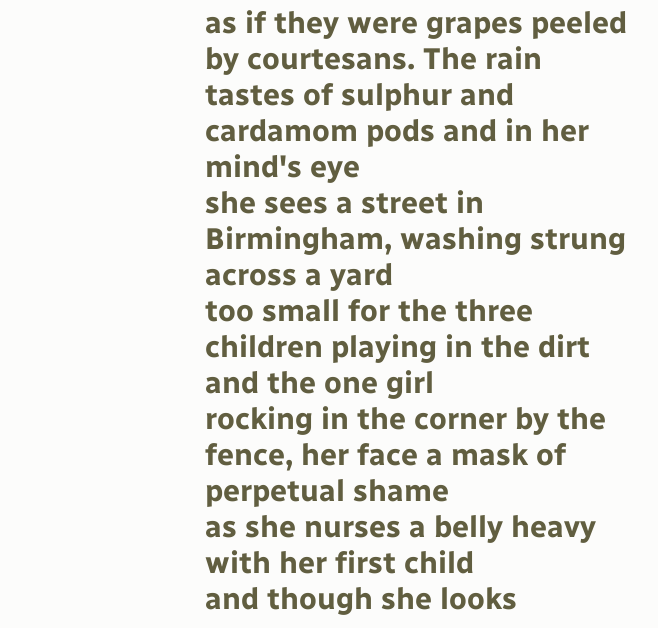as if they were grapes peeled by courtesans. The rain
tastes of sulphur and cardamom pods and in her mind's eye
she sees a street in Birmingham, washing strung across a yard
too small for the three children playing in the dirt and the one girl
rocking in the corner by the fence, her face a mask of perpetual shame
as she nurses a belly heavy with her first child
and though she looks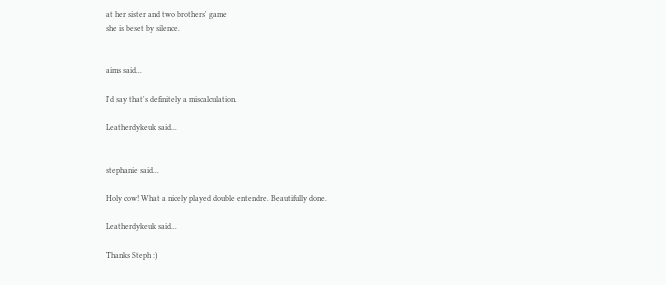at her sister and two brothers' game
she is beset by silence.


aims said...

I'd say that's definitely a miscalculation.

Leatherdykeuk said...


stephanie said...

Holy cow! What a nicely played double entendre. Beautifully done.

Leatherdykeuk said...

Thanks Steph :)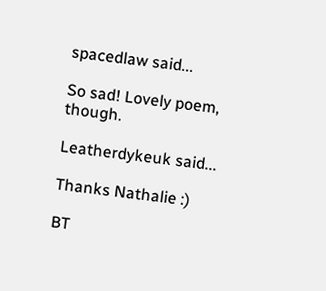spacedlaw said...

So sad! Lovely poem, though.

Leatherdykeuk said...

Thanks Nathalie :)

BT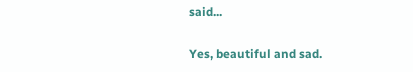said...

Yes, beautiful and sad.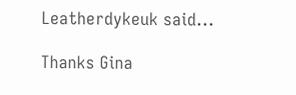Leatherdykeuk said...

Thanks Gina